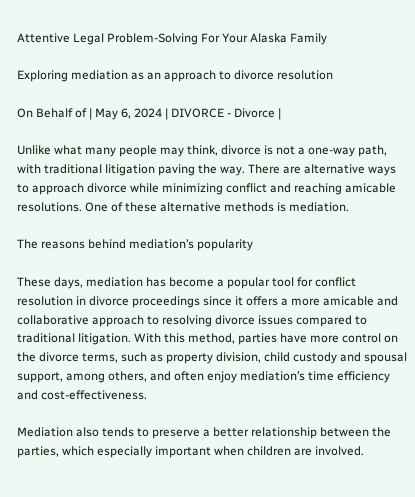Attentive Legal Problem-Solving For Your Alaska Family

Exploring mediation as an approach to divorce resolution

On Behalf of | May 6, 2024 | DIVORCE - Divorce |

Unlike what many people may think, divorce is not a one-way path, with traditional litigation paving the way. There are alternative ways to approach divorce while minimizing conflict and reaching amicable resolutions. One of these alternative methods is mediation.

The reasons behind mediation’s popularity

These days, mediation has become a popular tool for conflict resolution in divorce proceedings since it offers a more amicable and collaborative approach to resolving divorce issues compared to traditional litigation. With this method, parties have more control on the divorce terms, such as property division, child custody and spousal support, among others, and often enjoy mediation’s time efficiency and cost-effectiveness.

Mediation also tends to preserve a better relationship between the parties, which especially important when children are involved.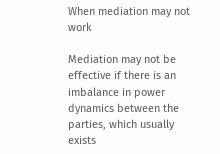When mediation may not work

Mediation may not be effective if there is an imbalance in power dynamics between the parties, which usually exists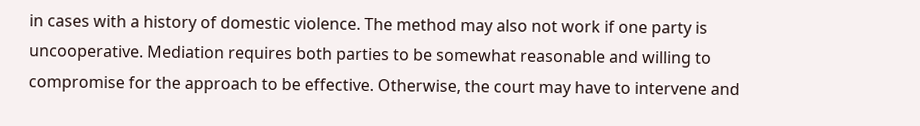in cases with a history of domestic violence. The method may also not work if one party is uncooperative. Mediation requires both parties to be somewhat reasonable and willing to compromise for the approach to be effective. Otherwise, the court may have to intervene and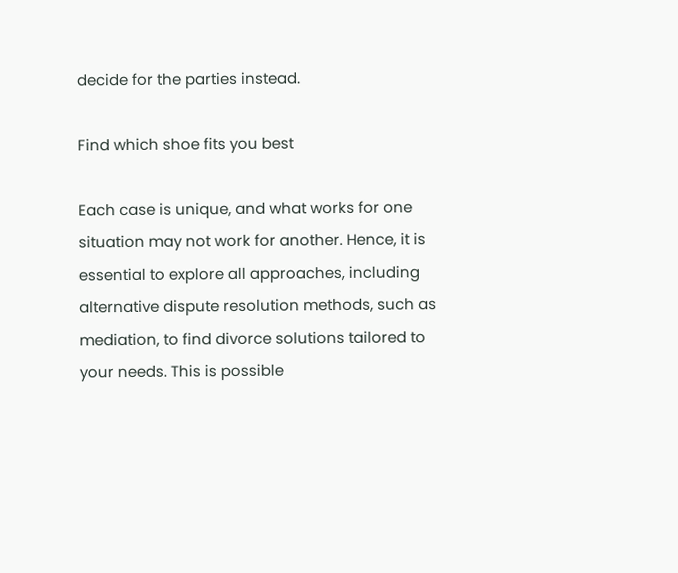decide for the parties instead.

Find which shoe fits you best

Each case is unique, and what works for one situation may not work for another. Hence, it is essential to explore all approaches, including alternative dispute resolution methods, such as mediation, to find divorce solutions tailored to your needs. This is possible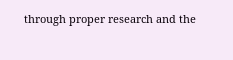through proper research and the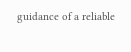guidance of a reliable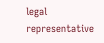legal representative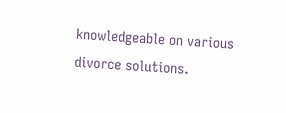knowledgeable on various divorce solutions.